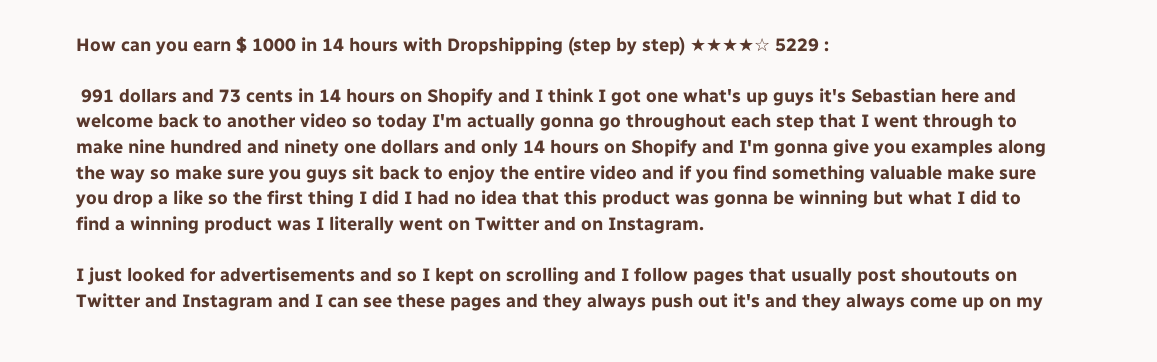How can you earn $ 1000 in 14 hours with Dropshipping (step by step) ★★★★☆ 5229 :

 991 dollars and 73 cents in 14 hours on Shopify and I think I got one what's up guys it's Sebastian here and welcome back to another video so today I'm actually gonna go throughout each step that I went through to make nine hundred and ninety one dollars and only 14 hours on Shopify and I'm gonna give you examples along the way so make sure you guys sit back to enjoy the entire video and if you find something valuable make sure you drop a like so the first thing I did I had no idea that this product was gonna be winning but what I did to find a winning product was I literally went on Twitter and on Instagram.

I just looked for advertisements and so I kept on scrolling and I follow pages that usually post shoutouts on Twitter and Instagram and I can see these pages and they always push out it's and they always come up on my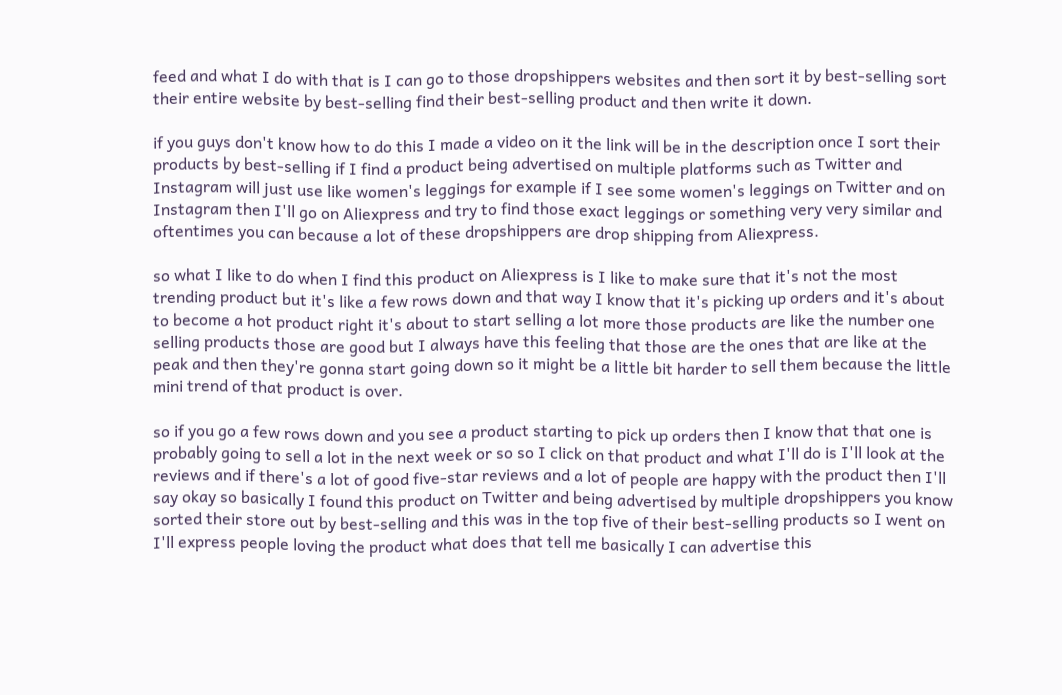feed and what I do with that is I can go to those dropshippers websites and then sort it by best-selling sort their entire website by best-selling find their best-selling product and then write it down.

if you guys don't know how to do this I made a video on it the link will be in the description once I sort their products by best-selling if I find a product being advertised on multiple platforms such as Twitter and Instagram will just use like women's leggings for example if I see some women's leggings on Twitter and on Instagram then I'll go on Aliexpress and try to find those exact leggings or something very very similar and oftentimes you can because a lot of these dropshippers are drop shipping from Aliexpress.

so what I like to do when I find this product on Aliexpress is I like to make sure that it's not the most trending product but it's like a few rows down and that way I know that it's picking up orders and it's about to become a hot product right it's about to start selling a lot more those products are like the number one selling products those are good but I always have this feeling that those are the ones that are like at the peak and then they're gonna start going down so it might be a little bit harder to sell them because the little mini trend of that product is over.

so if you go a few rows down and you see a product starting to pick up orders then I know that that one is probably going to sell a lot in the next week or so so I click on that product and what I'll do is I'll look at the reviews and if there's a lot of good five-star reviews and a lot of people are happy with the product then I'll say okay so basically I found this product on Twitter and being advertised by multiple dropshippers you know sorted their store out by best-selling and this was in the top five of their best-selling products so I went on I'll express people loving the product what does that tell me basically I can advertise this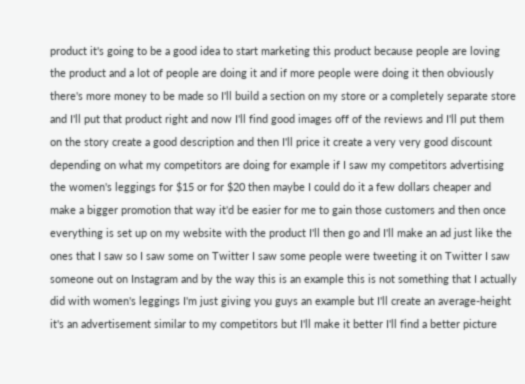product it's going to be a good idea to start marketing this product because people are loving the product and a lot of people are doing it and if more people were doing it then obviously there's more money to be made so I'll build a section on my store or a completely separate store and I'll put that product right and now I'll find good images off of the reviews and I'll put them on the story create a good description and then I'll price it create a very very good discount depending on what my competitors are doing for example if I saw my competitors advertising the women's leggings for $15 or for $20 then maybe I could do it a few dollars cheaper and make a bigger promotion that way it'd be easier for me to gain those customers and then once everything is set up on my website with the product I'll then go and I'll make an ad just like the ones that I saw so I saw some on Twitter I saw some people were tweeting it on Twitter I saw someone out on Instagram and by the way this is an example this is not something that I actually did with women's leggings I'm just giving you guys an example but I'll create an average-height it's an advertisement similar to my competitors but I'll make it better I'll find a better picture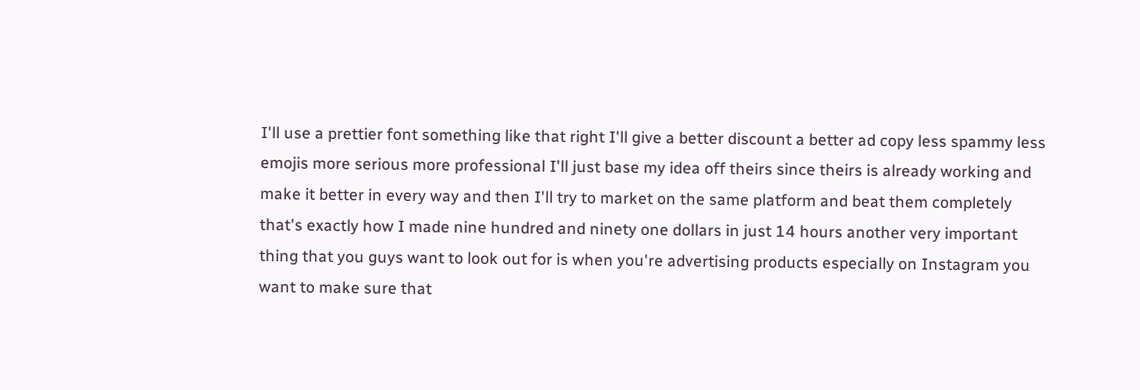I'll use a prettier font something like that right I'll give a better discount a better ad copy less spammy less emojis more serious more professional I'll just base my idea off theirs since theirs is already working and make it better in every way and then I'll try to market on the same platform and beat them completely that's exactly how I made nine hundred and ninety one dollars in just 14 hours another very important thing that you guys want to look out for is when you're advertising products especially on Instagram you want to make sure that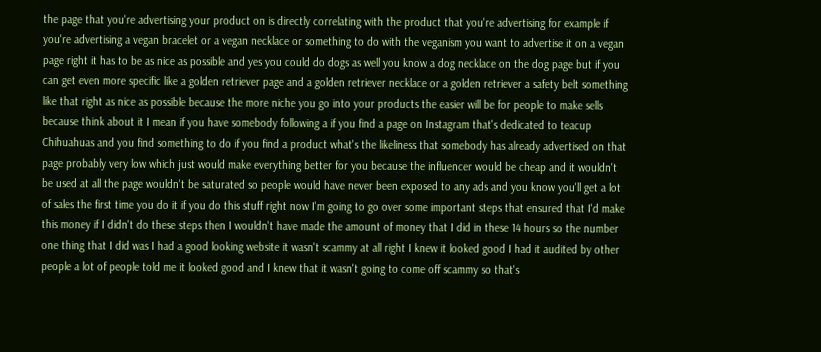the page that you're advertising your product on is directly correlating with the product that you're advertising for example if you're advertising a vegan bracelet or a vegan necklace or something to do with the veganism you want to advertise it on a vegan page right it has to be as nice as possible and yes you could do dogs as well you know a dog necklace on the dog page but if you can get even more specific like a golden retriever page and a golden retriever necklace or a golden retriever a safety belt something like that right as nice as possible because the more niche you go into your products the easier will be for people to make sells because think about it I mean if you have somebody following a if you find a page on Instagram that's dedicated to teacup Chihuahuas and you find something to do if you find a product what's the likeliness that somebody has already advertised on that page probably very low which just would make everything better for you because the influencer would be cheap and it wouldn't be used at all the page wouldn't be saturated so people would have never been exposed to any ads and you know you'll get a lot of sales the first time you do it if you do this stuff right now I'm going to go over some important steps that ensured that I'd make this money if I didn't do these steps then I wouldn't have made the amount of money that I did in these 14 hours so the number one thing that I did was I had a good looking website it wasn't scammy at all right I knew it looked good I had it audited by other people a lot of people told me it looked good and I knew that it wasn't going to come off scammy so that's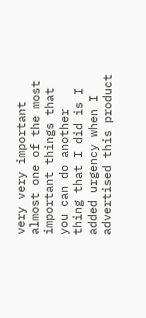very very important almost one of the most important things that you can do another thing that I did is I added urgency when I advertised this product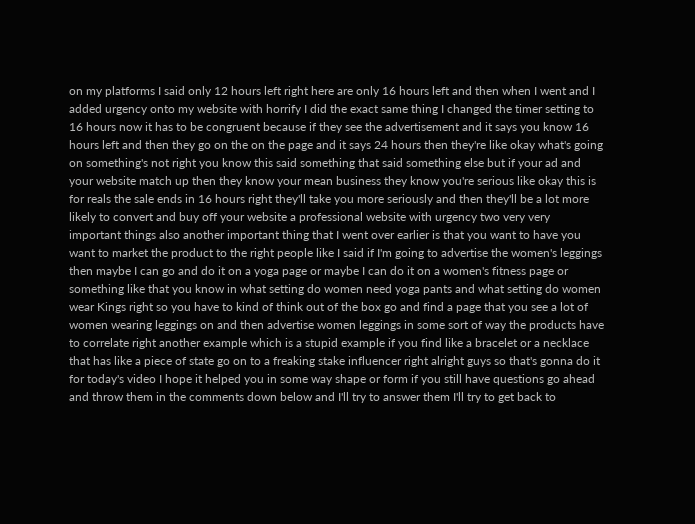on my platforms I said only 12 hours left right here are only 16 hours left and then when I went and I added urgency onto my website with horrify I did the exact same thing I changed the timer setting to 16 hours now it has to be congruent because if they see the advertisement and it says you know 16 hours left and then they go on the on the page and it says 24 hours then they're like okay what's going on something's not right you know this said something that said something else but if your ad and your website match up then they know your mean business they know you're serious like okay this is for reals the sale ends in 16 hours right they'll take you more seriously and then they'll be a lot more likely to convert and buy off your website a professional website with urgency two very very important things also another important thing that I went over earlier is that you want to have you want to market the product to the right people like I said if I'm going to advertise the women's leggings then maybe I can go and do it on a yoga page or maybe I can do it on a women's fitness page or something like that you know in what setting do women need yoga pants and what setting do women wear Kings right so you have to kind of think out of the box go and find a page that you see a lot of women wearing leggings on and then advertise women leggings in some sort of way the products have to correlate right another example which is a stupid example if you find like a bracelet or a necklace that has like a piece of state go on to a freaking stake influencer right alright guys so that's gonna do it for today's video I hope it helped you in some way shape or form if you still have questions go ahead and throw them in the comments down below and I'll try to answer them I'll try to get back to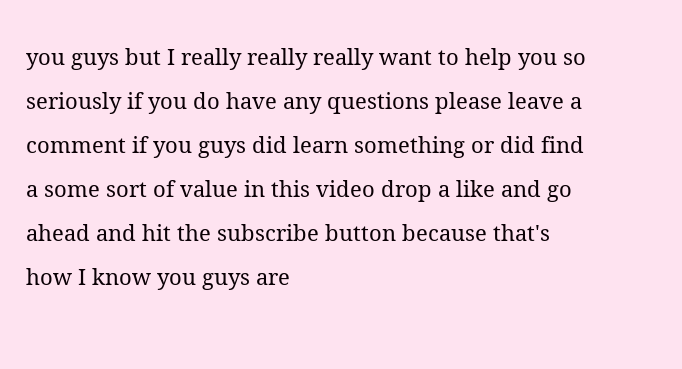you guys but I really really really want to help you so seriously if you do have any questions please leave a comment if you guys did learn something or did find a some sort of value in this video drop a like and go ahead and hit the subscribe button because that's how I know you guys are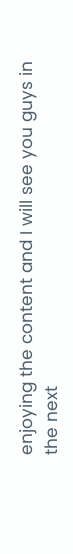enjoying the content and I will see you guys in the next